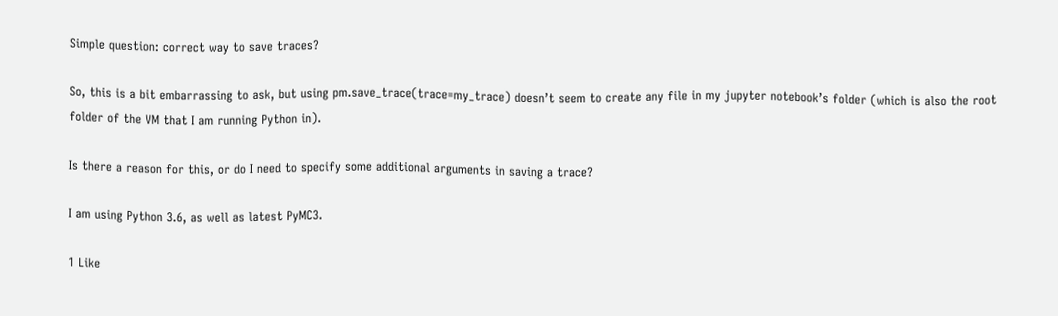Simple question: correct way to save traces?

So, this is a bit embarrassing to ask, but using pm.save_trace(trace=my_trace) doesn’t seem to create any file in my jupyter notebook’s folder (which is also the root folder of the VM that I am running Python in).

Is there a reason for this, or do I need to specify some additional arguments in saving a trace?

I am using Python 3.6, as well as latest PyMC3.

1 Like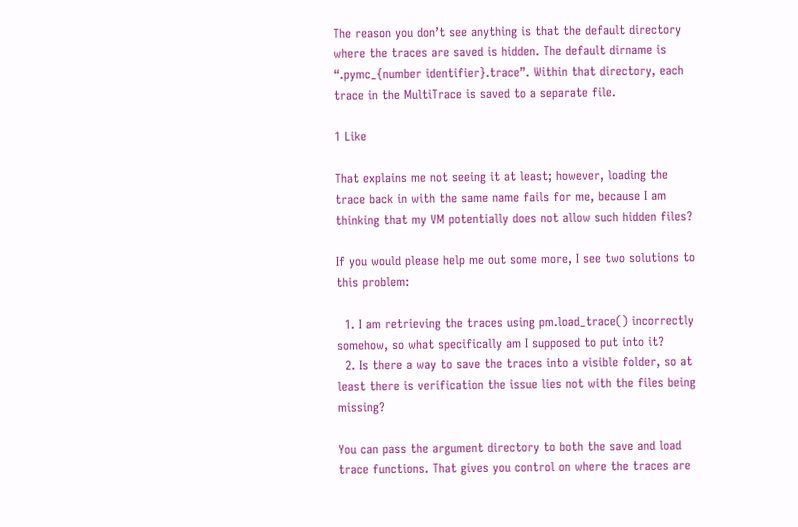The reason you don’t see anything is that the default directory where the traces are saved is hidden. The default dirname is “.pymc_{number identifier}.trace”. Within that directory, each trace in the MultiTrace is saved to a separate file.

1 Like

That explains me not seeing it at least; however, loading the trace back in with the same name fails for me, because I am thinking that my VM potentially does not allow such hidden files?

If you would please help me out some more, I see two solutions to this problem:

  1. I am retrieving the traces using pm.load_trace() incorrectly somehow, so what specifically am I supposed to put into it?
  2. Is there a way to save the traces into a visible folder, so at least there is verification the issue lies not with the files being missing?

You can pass the argument directory to both the save and load trace functions. That gives you control on where the traces are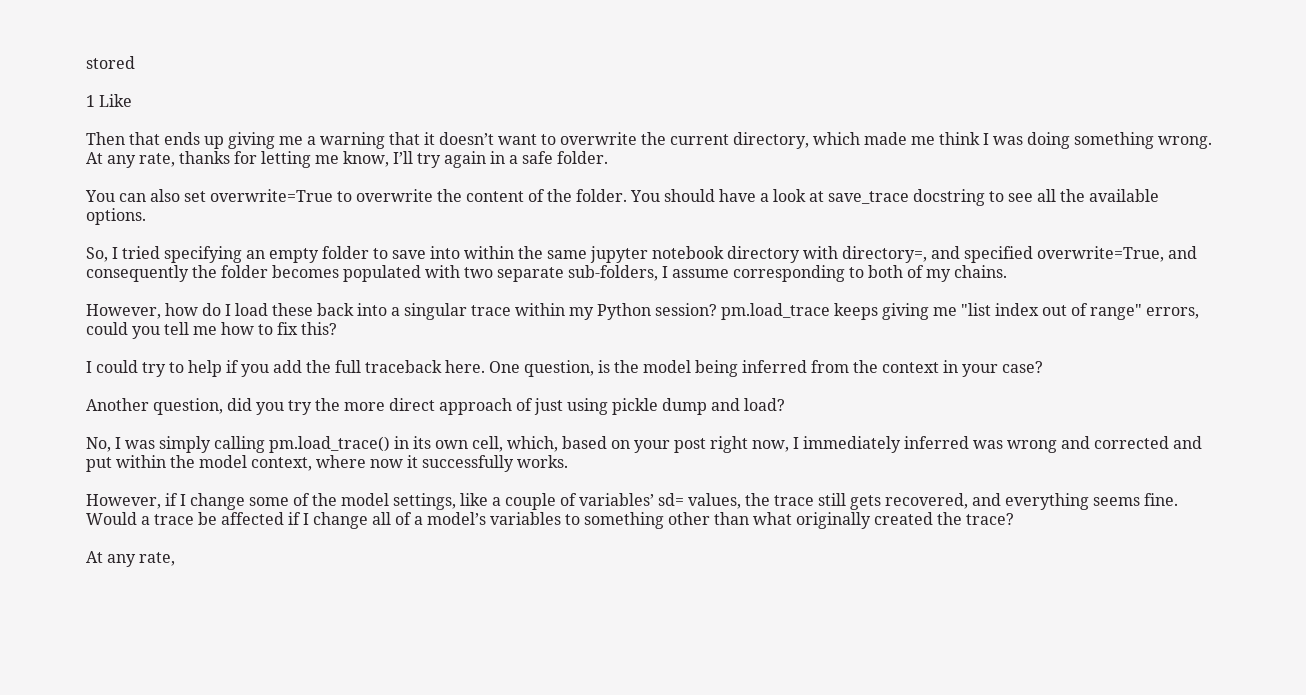stored

1 Like

Then that ends up giving me a warning that it doesn’t want to overwrite the current directory, which made me think I was doing something wrong. At any rate, thanks for letting me know, I’ll try again in a safe folder.

You can also set overwrite=True to overwrite the content of the folder. You should have a look at save_trace docstring to see all the available options.

So, I tried specifying an empty folder to save into within the same jupyter notebook directory with directory=, and specified overwrite=True, and consequently the folder becomes populated with two separate sub-folders, I assume corresponding to both of my chains.

However, how do I load these back into a singular trace within my Python session? pm.load_trace keeps giving me "list index out of range" errors, could you tell me how to fix this?

I could try to help if you add the full traceback here. One question, is the model being inferred from the context in your case?

Another question, did you try the more direct approach of just using pickle dump and load?

No, I was simply calling pm.load_trace() in its own cell, which, based on your post right now, I immediately inferred was wrong and corrected and put within the model context, where now it successfully works.

However, if I change some of the model settings, like a couple of variables’ sd= values, the trace still gets recovered, and everything seems fine. Would a trace be affected if I change all of a model’s variables to something other than what originally created the trace?

At any rate,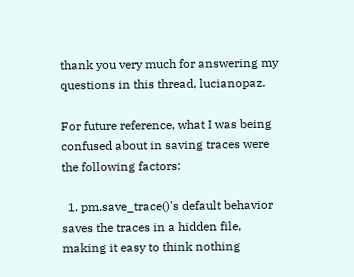thank you very much for answering my questions in this thread, lucianopaz.

For future reference, what I was being confused about in saving traces were the following factors:

  1. pm.save_trace()'s default behavior saves the traces in a hidden file, making it easy to think nothing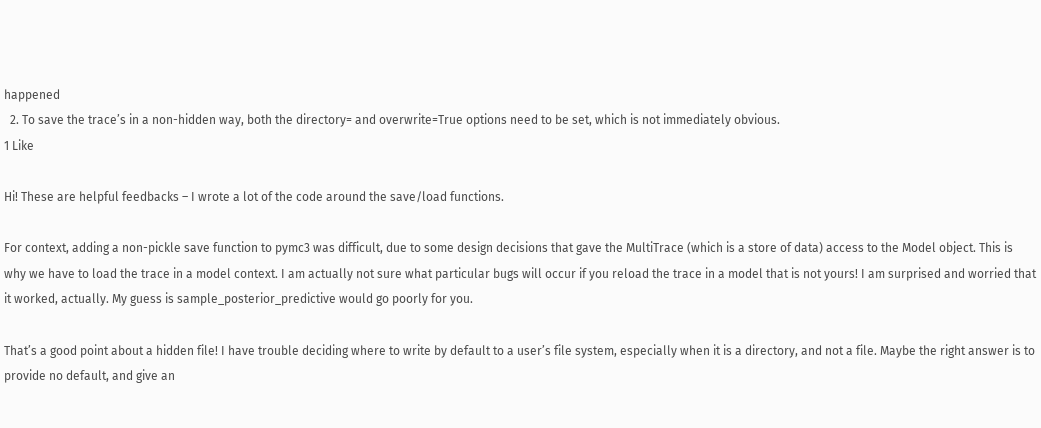happened
  2. To save the trace’s in a non-hidden way, both the directory= and overwrite=True options need to be set, which is not immediately obvious.
1 Like

Hi! These are helpful feedbacks – I wrote a lot of the code around the save/load functions.

For context, adding a non-pickle save function to pymc3 was difficult, due to some design decisions that gave the MultiTrace (which is a store of data) access to the Model object. This is why we have to load the trace in a model context. I am actually not sure what particular bugs will occur if you reload the trace in a model that is not yours! I am surprised and worried that it worked, actually. My guess is sample_posterior_predictive would go poorly for you.

That’s a good point about a hidden file! I have trouble deciding where to write by default to a user’s file system, especially when it is a directory, and not a file. Maybe the right answer is to provide no default, and give an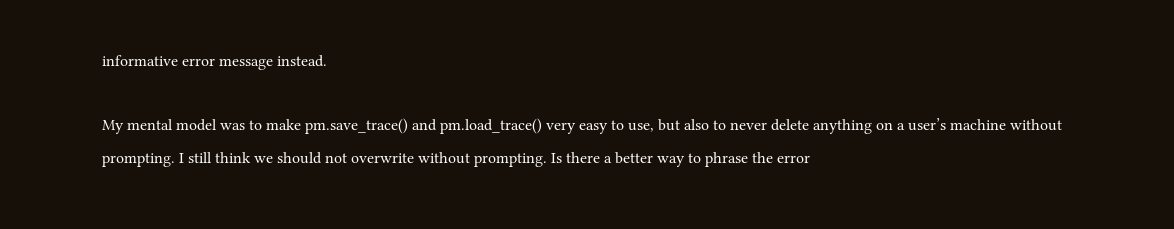informative error message instead.

My mental model was to make pm.save_trace() and pm.load_trace() very easy to use, but also to never delete anything on a user’s machine without prompting. I still think we should not overwrite without prompting. Is there a better way to phrase the error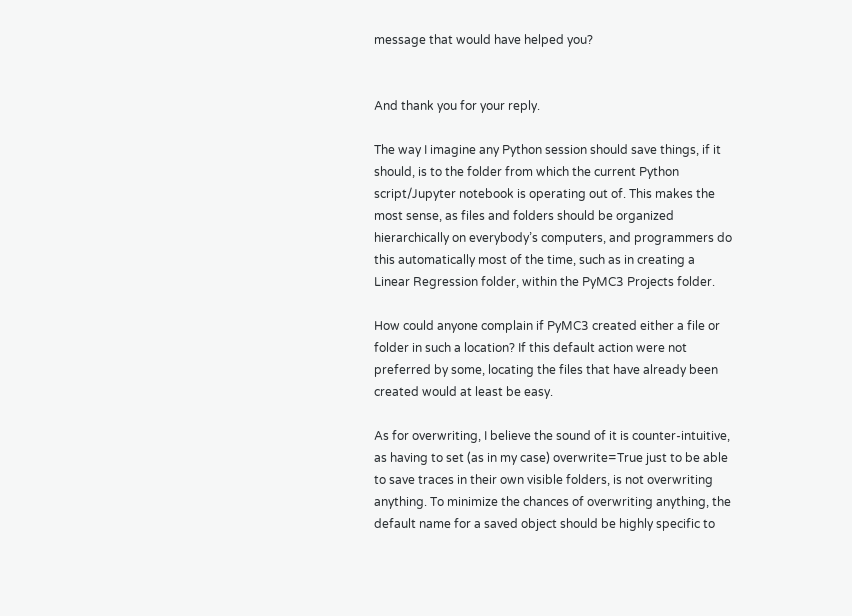message that would have helped you?


And thank you for your reply.

The way I imagine any Python session should save things, if it should, is to the folder from which the current Python script/Jupyter notebook is operating out of. This makes the most sense, as files and folders should be organized hierarchically on everybody’s computers, and programmers do this automatically most of the time, such as in creating a Linear Regression folder, within the PyMC3 Projects folder.

How could anyone complain if PyMC3 created either a file or folder in such a location? If this default action were not preferred by some, locating the files that have already been created would at least be easy.

As for overwriting, I believe the sound of it is counter-intuitive, as having to set (as in my case) overwrite=True just to be able to save traces in their own visible folders, is not overwriting anything. To minimize the chances of overwriting anything, the default name for a saved object should be highly specific to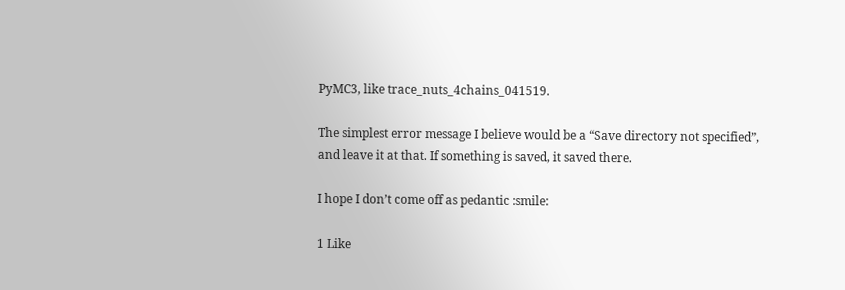PyMC3, like trace_nuts_4chains_041519.

The simplest error message I believe would be a “Save directory not specified”, and leave it at that. If something is saved, it saved there.

I hope I don’t come off as pedantic :smile:

1 Like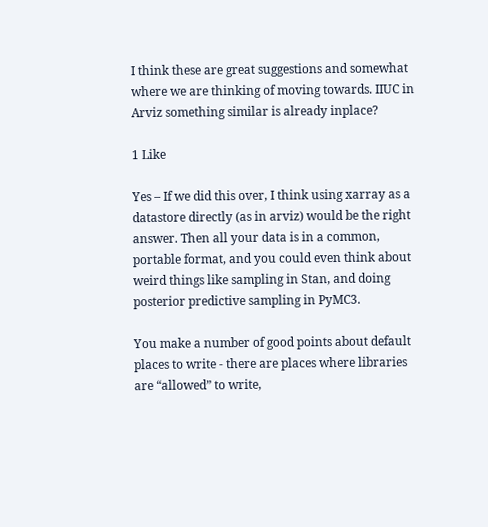I think these are great suggestions and somewhat where we are thinking of moving towards. IIUC in Arviz something similar is already inplace?

1 Like

Yes – If we did this over, I think using xarray as a datastore directly (as in arviz) would be the right answer. Then all your data is in a common, portable format, and you could even think about weird things like sampling in Stan, and doing posterior predictive sampling in PyMC3.

You make a number of good points about default places to write - there are places where libraries are “allowed” to write,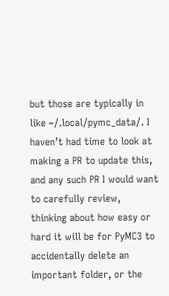but those are typically in like ~/.local/pymc_data/. I haven’t had time to look at making a PR to update this, and any such PR I would want to carefully review, thinking about how easy or hard it will be for PyMC3 to accidentally delete an important folder, or the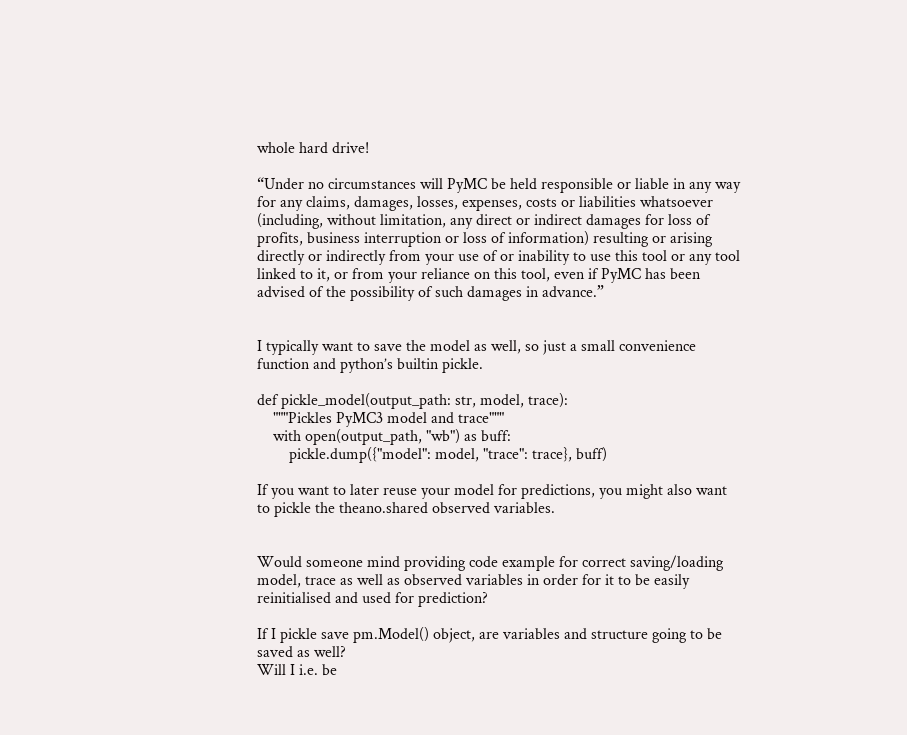whole hard drive!

“Under no circumstances will PyMC be held responsible or liable in any way for any claims, damages, losses, expenses, costs or liabilities whatsoever (including, without limitation, any direct or indirect damages for loss of profits, business interruption or loss of information) resulting or arising directly or indirectly from your use of or inability to use this tool or any tool linked to it, or from your reliance on this tool, even if PyMC has been advised of the possibility of such damages in advance.”


I typically want to save the model as well, so just a small convenience function and python’s builtin pickle.

def pickle_model(output_path: str, model, trace):
    """Pickles PyMC3 model and trace"""
    with open(output_path, "wb") as buff:
        pickle.dump({"model": model, "trace": trace}, buff)

If you want to later reuse your model for predictions, you might also want to pickle the theano.shared observed variables.


Would someone mind providing code example for correct saving/loading model, trace as well as observed variables in order for it to be easily reinitialised and used for prediction?

If I pickle save pm.Model() object, are variables and structure going to be saved as well?
Will I i.e. be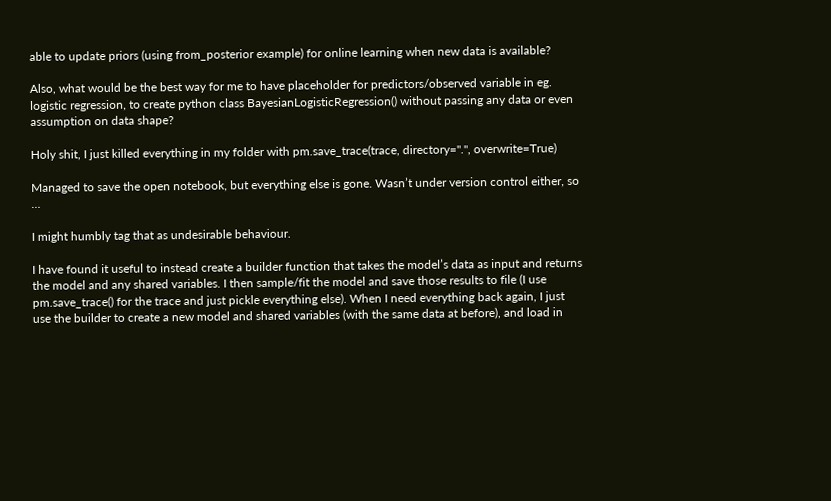able to update priors (using from_posterior example) for online learning when new data is available?

Also, what would be the best way for me to have placeholder for predictors/observed variable in eg. logistic regression, to create python class BayesianLogisticRegression() without passing any data or even assumption on data shape?

Holy shit, I just killed everything in my folder with pm.save_trace(trace, directory=".", overwrite=True)

Managed to save the open notebook, but everything else is gone. Wasn’t under version control either, so …

I might humbly tag that as undesirable behaviour.

I have found it useful to instead create a builder function that takes the model’s data as input and returns the model and any shared variables. I then sample/fit the model and save those results to file (I use pm.save_trace() for the trace and just pickle everything else). When I need everything back again, I just use the builder to create a new model and shared variables (with the same data at before), and load in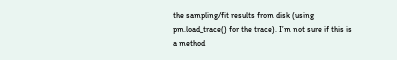the sampling/fit results from disk (using pm.load_trace() for the trace). I’m not sure if this is a method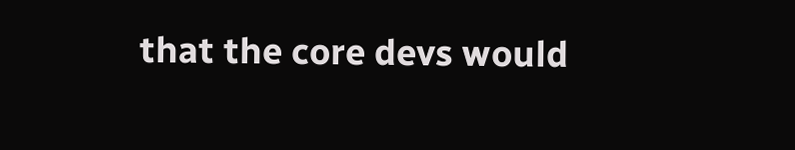that the core devs would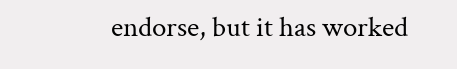endorse, but it has worked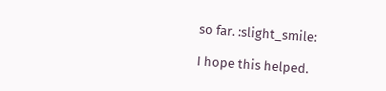so far. :slight_smile:

I hope this helped.